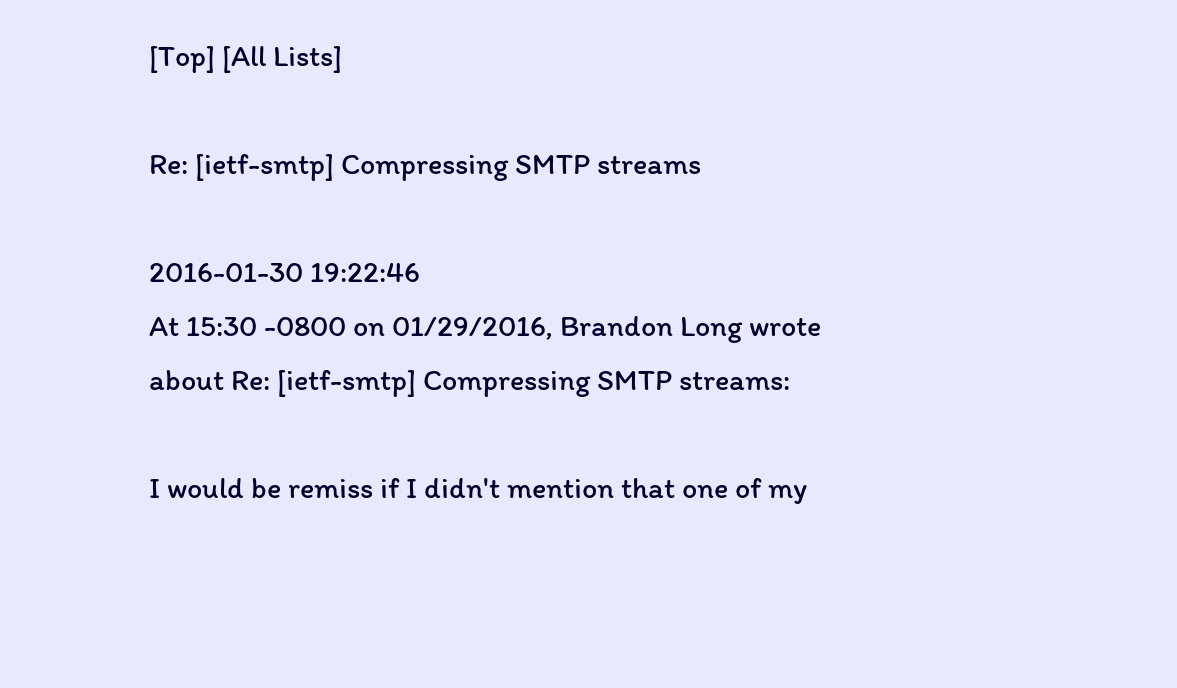[Top] [All Lists]

Re: [ietf-smtp] Compressing SMTP streams

2016-01-30 19:22:46
At 15:30 -0800 on 01/29/2016, Brandon Long wrote about Re: [ietf-smtp] Compressing SMTP streams:

I would be remiss if I didn't mention that one of my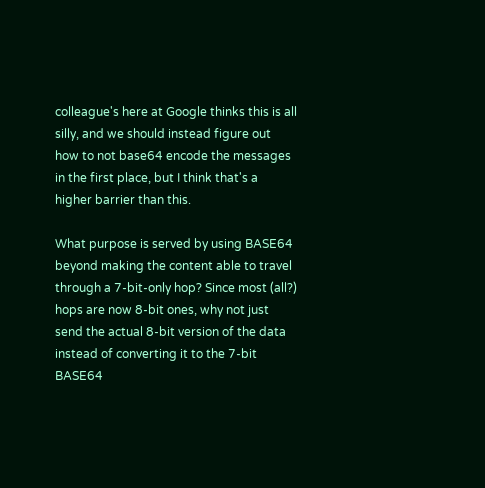colleague's here at Google thinks this is all silly, and we should instead figure out how to not base64 encode the messages in the first place, but I think that's a higher barrier than this.

What purpose is served by using BASE64 beyond making the content able to travel through a 7-bit-only hop? Since most (all?) hops are now 8-bit ones, why not just send the actual 8-bit version of the data instead of converting it to the 7-bit BASE64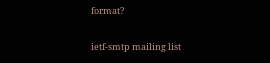format?

ietf-smtp mailing list